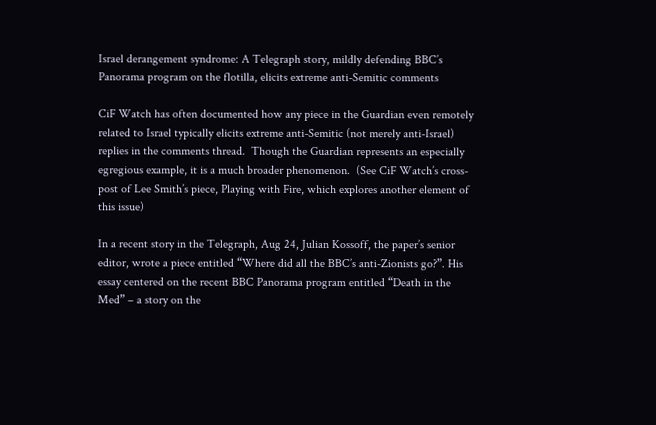Israel derangement syndrome: A Telegraph story, mildly defending BBC’s Panorama program on the flotilla, elicits extreme anti-Semitic comments

CiF Watch has often documented how any piece in the Guardian even remotely related to Israel typically elicits extreme anti-Semitic (not merely anti-Israel) replies in the comments thread.  Though the Guardian represents an especially egregious example, it is a much broader phenomenon.  (See CiF Watch’s cross-post of Lee Smith’s piece, Playing with Fire, which explores another element of this issue)

In a recent story in the Telegraph, Aug 24, Julian Kossoff, the paper’s senior editor, wrote a piece entitled “Where did all the BBC’s anti-Zionists go?”. His essay centered on the recent BBC Panorama program entitled “Death in the Med” – a story on the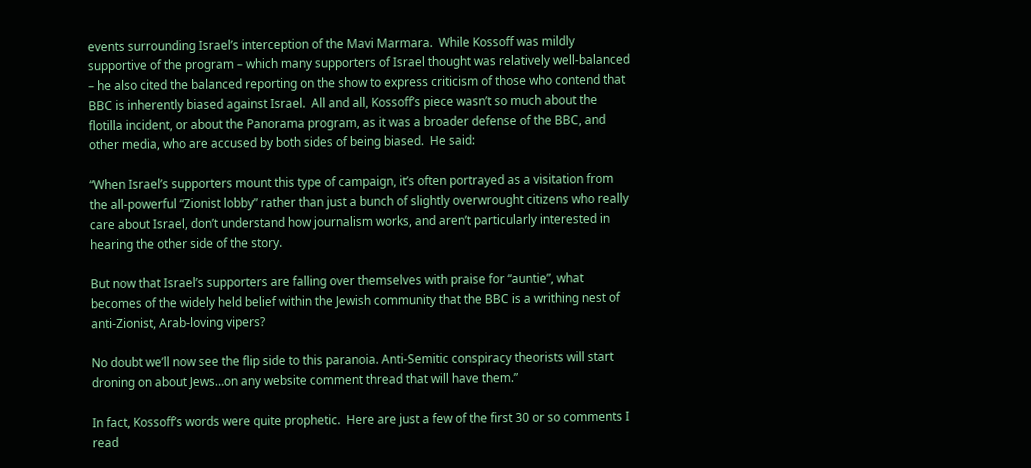events surrounding Israel’s interception of the Mavi Marmara.  While Kossoff was mildly supportive of the program – which many supporters of Israel thought was relatively well-balanced – he also cited the balanced reporting on the show to express criticism of those who contend that BBC is inherently biased against Israel.  All and all, Kossoff’s piece wasn’t so much about the flotilla incident, or about the Panorama program, as it was a broader defense of the BBC, and other media, who are accused by both sides of being biased.  He said:

“When Israel’s supporters mount this type of campaign, it’s often portrayed as a visitation from the all-powerful “Zionist lobby” rather than just a bunch of slightly overwrought citizens who really care about Israel, don’t understand how journalism works, and aren’t particularly interested in hearing the other side of the story.

But now that Israel’s supporters are falling over themselves with praise for “auntie”, what becomes of the widely held belief within the Jewish community that the BBC is a writhing nest of  anti-Zionist, Arab-loving vipers?

No doubt we’ll now see the flip side to this paranoia. Anti-Semitic conspiracy theorists will start droning on about Jews…on any website comment thread that will have them.”

In fact, Kossoff’s words were quite prophetic.  Here are just a few of the first 30 or so comments I read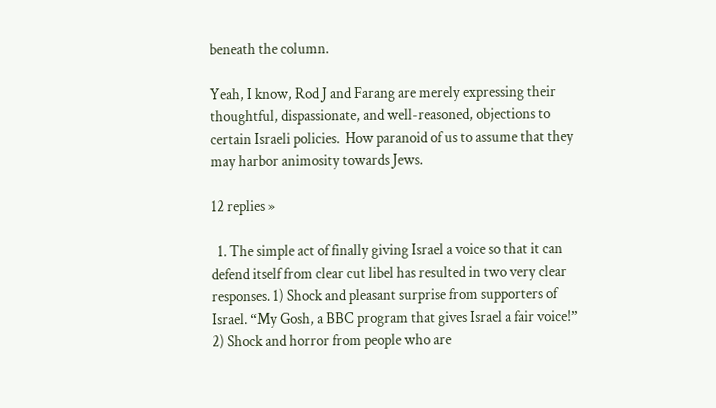beneath the column.

Yeah, I know, Rod J and Farang are merely expressing their thoughtful, dispassionate, and well-reasoned, objections to certain Israeli policies.  How paranoid of us to assume that they may harbor animosity towards Jews.

12 replies »

  1. The simple act of finally giving Israel a voice so that it can defend itself from clear cut libel has resulted in two very clear responses. 1) Shock and pleasant surprise from supporters of Israel. “My Gosh, a BBC program that gives Israel a fair voice!” 2) Shock and horror from people who are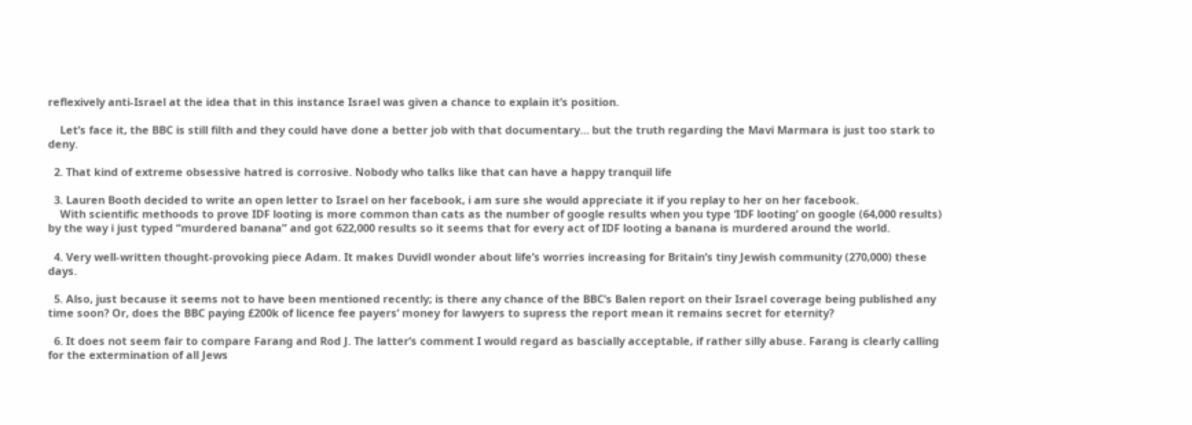reflexively anti-Israel at the idea that in this instance Israel was given a chance to explain it’s position.

    Let’s face it, the BBC is still filth and they could have done a better job with that documentary… but the truth regarding the Mavi Marmara is just too stark to deny.

  2. That kind of extreme obsessive hatred is corrosive. Nobody who talks like that can have a happy tranquil life

  3. Lauren Booth decided to write an open letter to Israel on her facebook, i am sure she would appreciate it if you replay to her on her facebook.
    With scientific methoods to prove IDF looting is more common than cats as the number of google results when you type ‘IDF looting’ on google (64,000 results) by the way i just typed “murdered banana” and got 622,000 results so it seems that for every act of IDF looting a banana is murdered around the world.

  4. Very well-written thought-provoking piece Adam. It makes Duvidl wonder about life’s worries increasing for Britain’s tiny Jewish community (270,000) these days.

  5. Also, just because it seems not to have been mentioned recently; is there any chance of the BBC’s Balen report on their Israel coverage being published any time soon? Or, does the BBC paying £200k of licence fee payers’ money for lawyers to supress the report mean it remains secret for eternity?

  6. It does not seem fair to compare Farang and Rod J. The latter’s comment I would regard as bascially acceptable, if rather silly abuse. Farang is clearly calling for the extermination of all Jews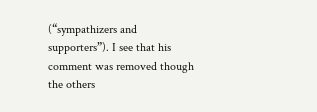(“sympathizers and supporters”). I see that his comment was removed though the others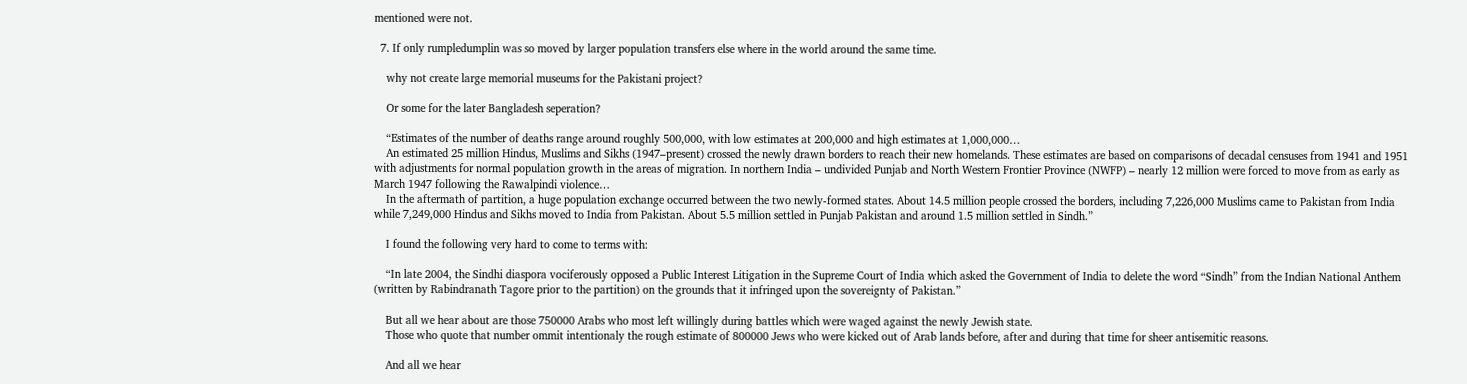mentioned were not.

  7. If only rumpledumplin was so moved by larger population transfers else where in the world around the same time.

    why not create large memorial museums for the Pakistani project?

    Or some for the later Bangladesh seperation?

    “Estimates of the number of deaths range around roughly 500,000, with low estimates at 200,000 and high estimates at 1,000,000…
    An estimated 25 million Hindus, Muslims and Sikhs (1947–present) crossed the newly drawn borders to reach their new homelands. These estimates are based on comparisons of decadal censuses from 1941 and 1951 with adjustments for normal population growth in the areas of migration. In northern India – undivided Punjab and North Western Frontier Province (NWFP) – nearly 12 million were forced to move from as early as March 1947 following the Rawalpindi violence…
    In the aftermath of partition, a huge population exchange occurred between the two newly-formed states. About 14.5 million people crossed the borders, including 7,226,000 Muslims came to Pakistan from India while 7,249,000 Hindus and Sikhs moved to India from Pakistan. About 5.5 million settled in Punjab Pakistan and around 1.5 million settled in Sindh.”

    I found the following very hard to come to terms with:

    “In late 2004, the Sindhi diaspora vociferously opposed a Public Interest Litigation in the Supreme Court of India which asked the Government of India to delete the word “Sindh” from the Indian National Anthem (written by Rabindranath Tagore prior to the partition) on the grounds that it infringed upon the sovereignty of Pakistan.”

    But all we hear about are those 750000 Arabs who most left willingly during battles which were waged against the newly Jewish state.
    Those who quote that number ommit intentionaly the rough estimate of 800000 Jews who were kicked out of Arab lands before, after and during that time for sheer antisemitic reasons.

    And all we hear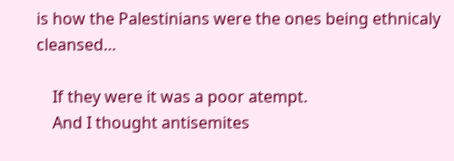is how the Palestinians were the ones being ethnicaly cleansed…

    If they were it was a poor atempt.
    And I thought antisemites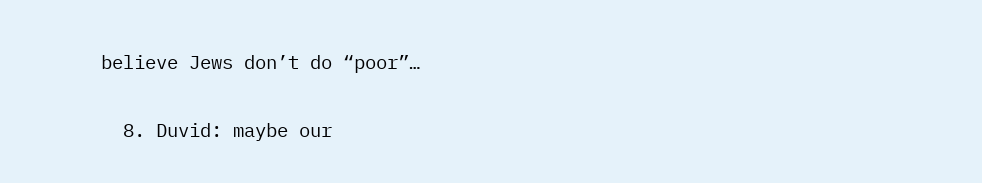believe Jews don’t do “poor”…

  8. Duvid: maybe our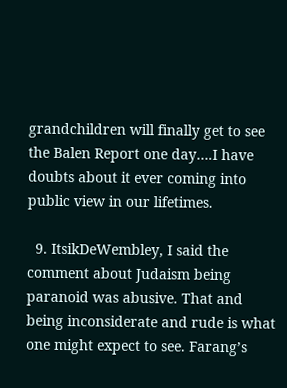grandchildren will finally get to see the Balen Report one day….I have doubts about it ever coming into public view in our lifetimes.

  9. ItsikDeWembley, I said the comment about Judaism being paranoid was abusive. That and being inconsiderate and rude is what one might expect to see. Farang’s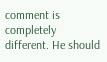comment is completely different. He should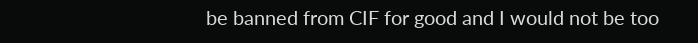be banned from CIF for good and I would not be too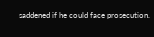saddened if he could face prosecution.